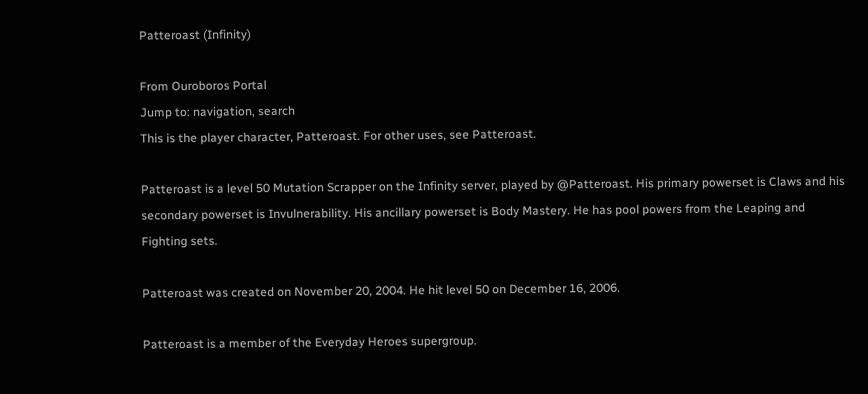Patteroast (Infinity)

From Ouroboros Portal
Jump to: navigation, search
This is the player character, Patteroast. For other uses, see Patteroast.

Patteroast is a level 50 Mutation Scrapper on the Infinity server, played by @Patteroast. His primary powerset is Claws and his secondary powerset is Invulnerability. His ancillary powerset is Body Mastery. He has pool powers from the Leaping and Fighting sets.

Patteroast was created on November 20, 2004. He hit level 50 on December 16, 2006.

Patteroast is a member of the Everyday Heroes supergroup.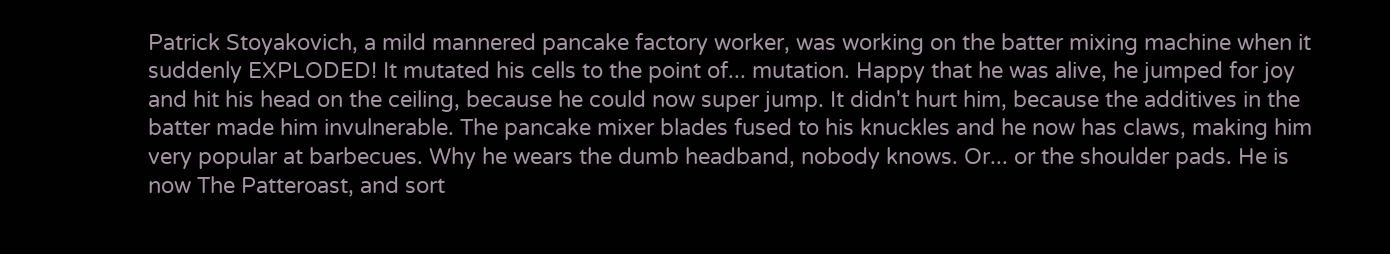Patrick Stoyakovich, a mild mannered pancake factory worker, was working on the batter mixing machine when it suddenly EXPLODED! It mutated his cells to the point of... mutation. Happy that he was alive, he jumped for joy and hit his head on the ceiling, because he could now super jump. It didn't hurt him, because the additives in the batter made him invulnerable. The pancake mixer blades fused to his knuckles and he now has claws, making him very popular at barbecues. Why he wears the dumb headband, nobody knows. Or... or the shoulder pads. He is now The Patteroast, and sort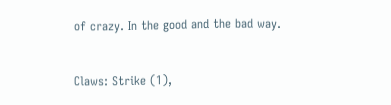of crazy. In the good and the bad way.


Claws: Strike (1),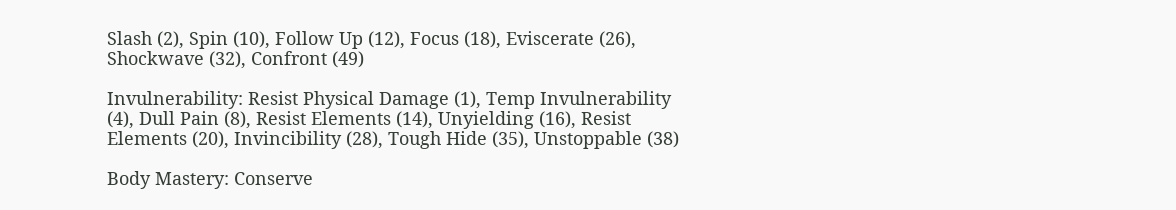Slash (2), Spin (10), Follow Up (12), Focus (18), Eviscerate (26), Shockwave (32), Confront (49)

Invulnerability: Resist Physical Damage (1), Temp Invulnerability (4), Dull Pain (8), Resist Elements (14), Unyielding (16), Resist Elements (20), Invincibility (28), Tough Hide (35), Unstoppable (38)

Body Mastery: Conserve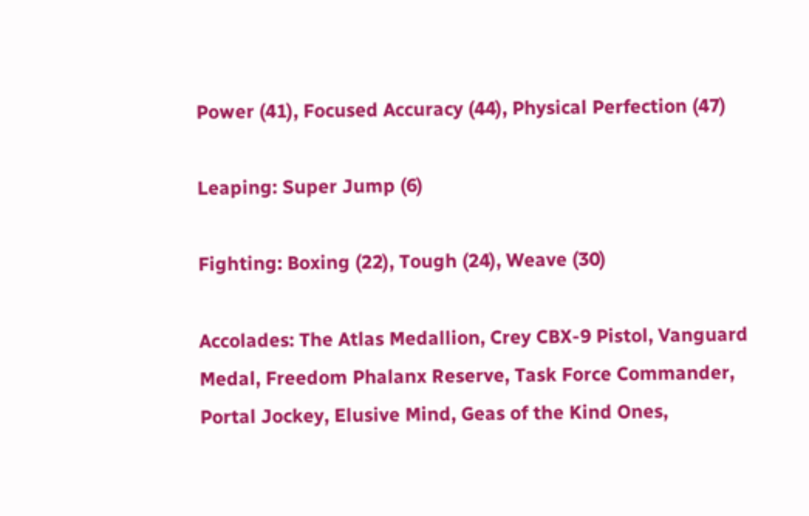Power (41), Focused Accuracy (44), Physical Perfection (47)

Leaping: Super Jump (6)

Fighting: Boxing (22), Tough (24), Weave (30)

Accolades: The Atlas Medallion, Crey CBX-9 Pistol, Vanguard Medal, Freedom Phalanx Reserve, Task Force Commander, Portal Jockey, Elusive Mind, Geas of the Kind Ones,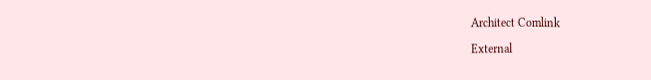Architect Comlink

External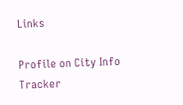Links

Profile on City Info Tracker